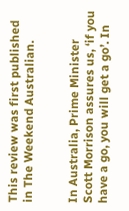This review was first published in The Weekend Australian.


In Australia, Prime Minister Scott Morrison assures us, ‘if you have a go, you will get a go’. In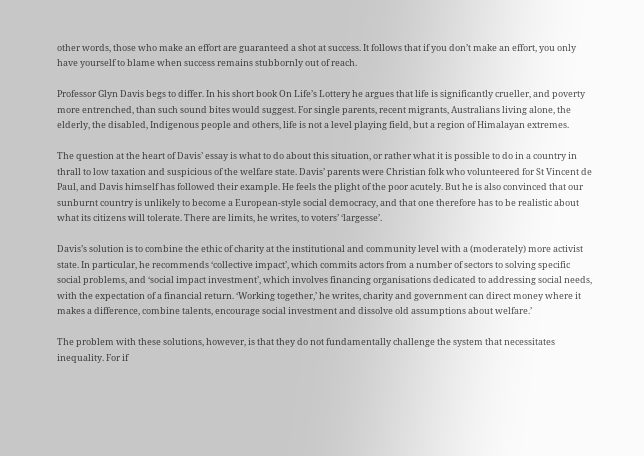other words, those who make an effort are guaranteed a shot at success. It follows that if you don’t make an effort, you only have yourself to blame when success remains stubbornly out of reach.

Professor Glyn Davis begs to differ. In his short book On Life’s Lottery he argues that life is significantly crueller, and poverty more entrenched, than such sound bites would suggest. For single parents, recent migrants, Australians living alone, the elderly, the disabled, Indigenous people and others, life is not a level playing field, but a region of Himalayan extremes.

The question at the heart of Davis’ essay is what to do about this situation, or rather what it is possible to do in a country in thrall to low taxation and suspicious of the welfare state. Davis’ parents were Christian folk who volunteered for St Vincent de Paul, and Davis himself has followed their example. He feels the plight of the poor acutely. But he is also convinced that our sunburnt country is unlikely to become a European-style social democracy, and that one therefore has to be realistic about what its citizens will tolerate. There are limits, he writes, to voters’ ‘largesse’.

Davis’s solution is to combine the ethic of charity at the institutional and community level with a (moderately) more activist state. In particular, he recommends ‘collective impact’, which commits actors from a number of sectors to solving specific social problems, and ‘social impact investment’, which involves financing organisations dedicated to addressing social needs, with the expectation of a financial return. ‘Working together,’ he writes, charity and government can direct money where it makes a difference, combine talents, encourage social investment and dissolve old assumptions about welfare.’

The problem with these solutions, however, is that they do not fundamentally challenge the system that necessitates inequality. For if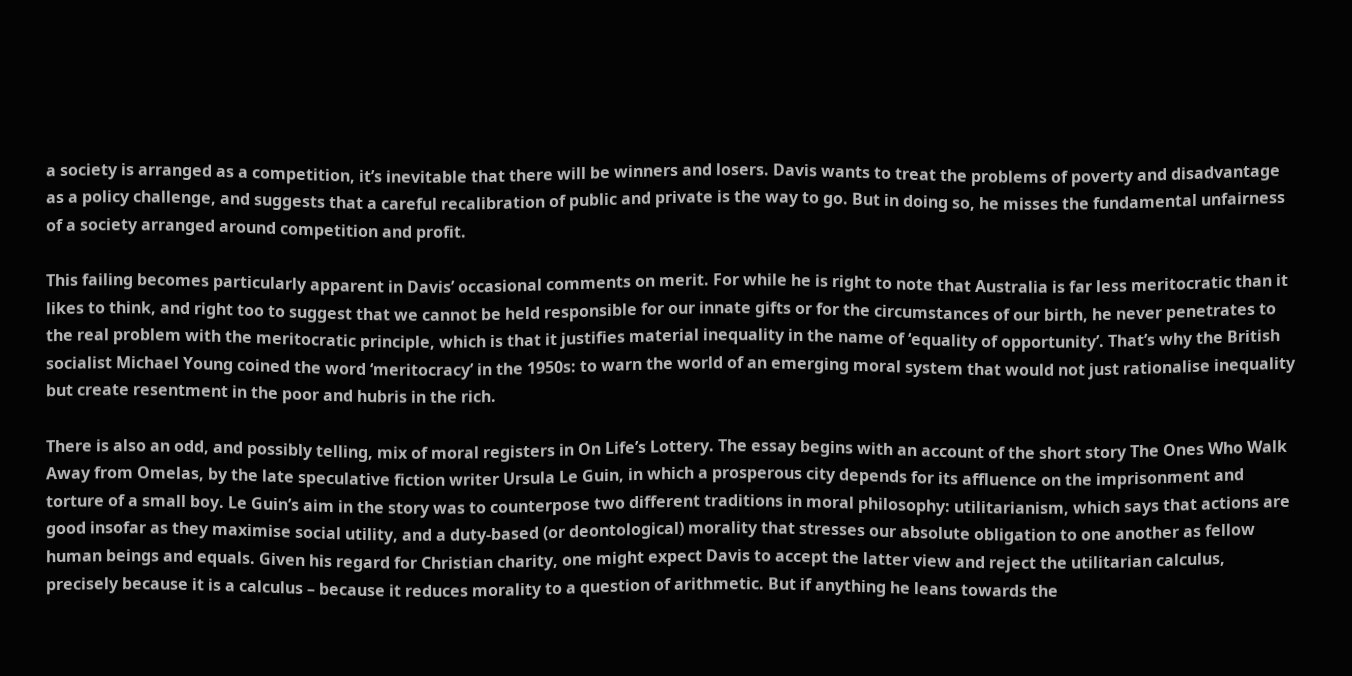a society is arranged as a competition, it’s inevitable that there will be winners and losers. Davis wants to treat the problems of poverty and disadvantage as a policy challenge, and suggests that a careful recalibration of public and private is the way to go. But in doing so, he misses the fundamental unfairness of a society arranged around competition and profit.

This failing becomes particularly apparent in Davis’ occasional comments on merit. For while he is right to note that Australia is far less meritocratic than it likes to think, and right too to suggest that we cannot be held responsible for our innate gifts or for the circumstances of our birth, he never penetrates to the real problem with the meritocratic principle, which is that it justifies material inequality in the name of ‘equality of opportunity’. That’s why the British socialist Michael Young coined the word ‘meritocracy’ in the 1950s: to warn the world of an emerging moral system that would not just rationalise inequality but create resentment in the poor and hubris in the rich.

There is also an odd, and possibly telling, mix of moral registers in On Life’s Lottery. The essay begins with an account of the short story The Ones Who Walk Away from Omelas, by the late speculative fiction writer Ursula Le Guin, in which a prosperous city depends for its affluence on the imprisonment and torture of a small boy. Le Guin’s aim in the story was to counterpose two different traditions in moral philosophy: utilitarianism, which says that actions are good insofar as they maximise social utility, and a duty-based (or deontological) morality that stresses our absolute obligation to one another as fellow human beings and equals. Given his regard for Christian charity, one might expect Davis to accept the latter view and reject the utilitarian calculus, precisely because it is a calculus – because it reduces morality to a question of arithmetic. But if anything he leans towards the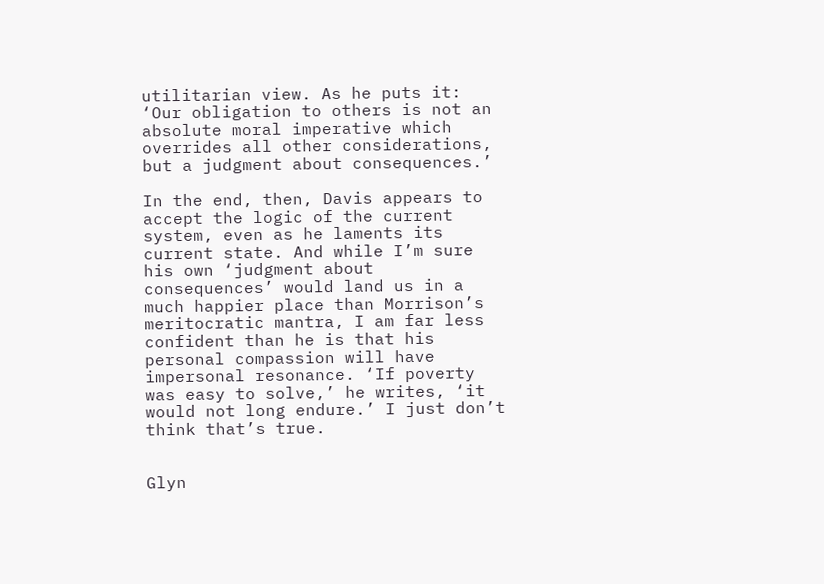utilitarian view. As he puts it: ‘Our obligation to others is not an absolute moral imperative which overrides all other considerations, but a judgment about consequences.’

In the end, then, Davis appears to accept the logic of the current system, even as he laments its current state. And while I’m sure his own ‘judgment about consequences’ would land us in a much happier place than Morrison’s meritocratic mantra, I am far less confident than he is that his personal compassion will have impersonal resonance. ‘If poverty was easy to solve,’ he writes, ‘it would not long endure.’ I just don’t think that’s true.


Glyn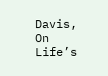Davis, On Life’s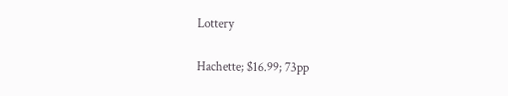Lottery

Hachette; $16.99; 73pp